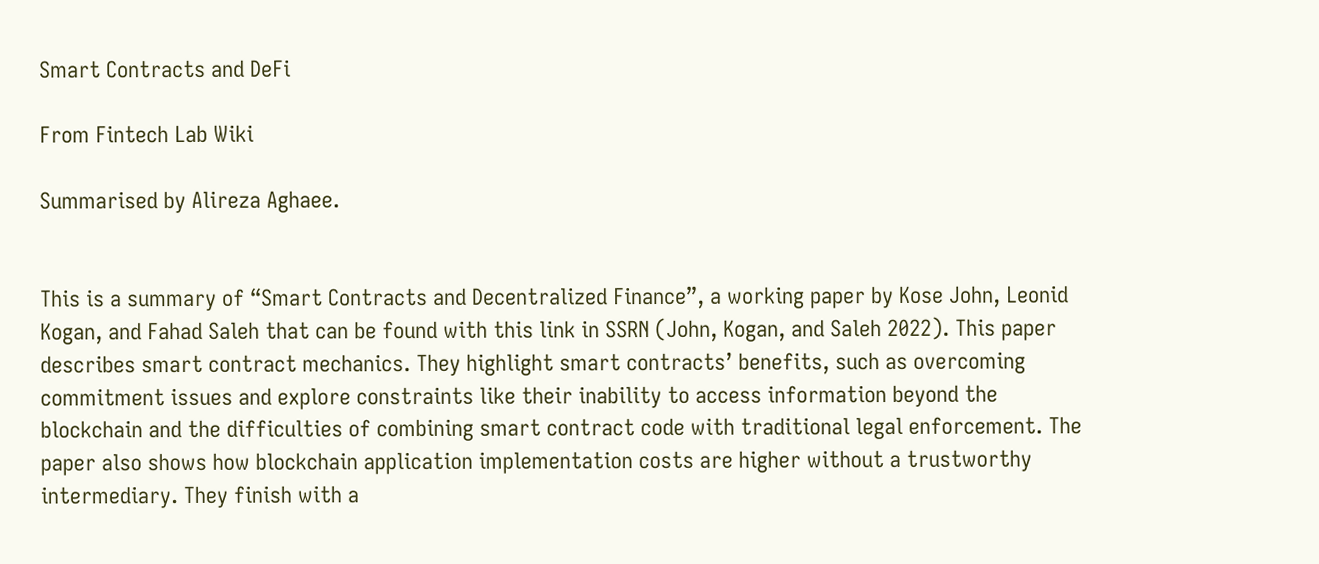Smart Contracts and DeFi

From Fintech Lab Wiki

Summarised by Alireza Aghaee.


This is a summary of “Smart Contracts and Decentralized Finance”, a working paper by Kose John, Leonid Kogan, and Fahad Saleh that can be found with this link in SSRN (John, Kogan, and Saleh 2022). This paper describes smart contract mechanics. They highlight smart contracts’ benefits, such as overcoming commitment issues and explore constraints like their inability to access information beyond the blockchain and the difficulties of combining smart contract code with traditional legal enforcement. The paper also shows how blockchain application implementation costs are higher without a trustworthy intermediary. They finish with a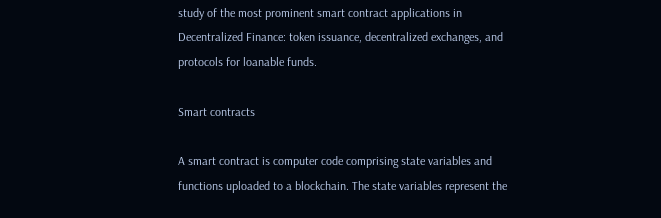study of the most prominent smart contract applications in Decentralized Finance: token issuance, decentralized exchanges, and protocols for loanable funds.

Smart contracts

A smart contract is computer code comprising state variables and functions uploaded to a blockchain. The state variables represent the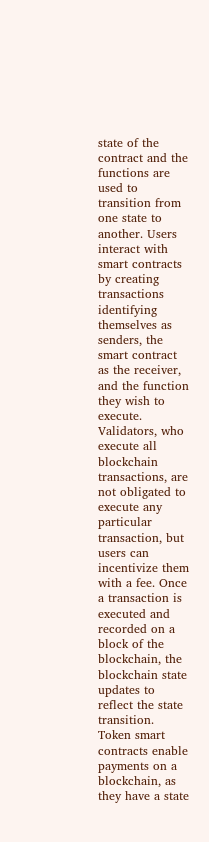state of the contract and the functions are used to transition from one state to another. Users interact with smart contracts by creating transactions identifying themselves as senders, the smart contract as the receiver, and the function they wish to execute. Validators, who execute all blockchain transactions, are not obligated to execute any particular transaction, but users can incentivize them with a fee. Once a transaction is executed and recorded on a block of the blockchain, the blockchain state updates to reflect the state transition. Token smart contracts enable payments on a blockchain, as they have a state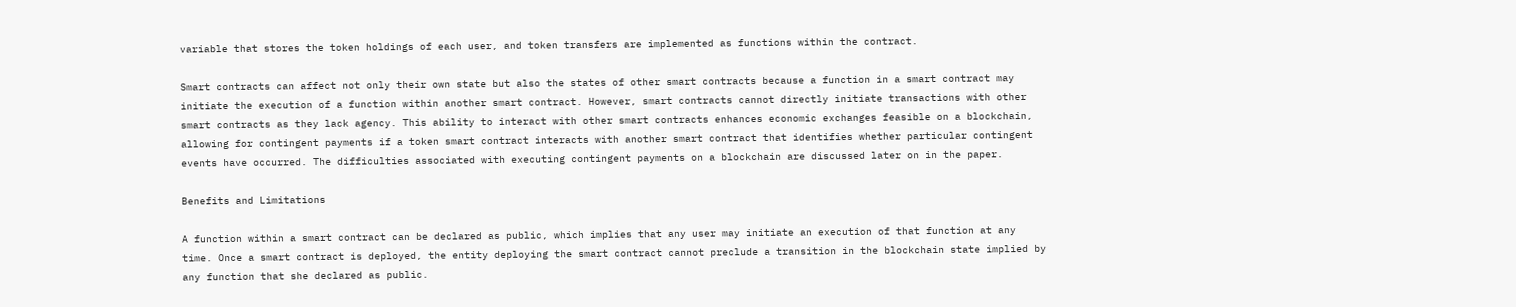variable that stores the token holdings of each user, and token transfers are implemented as functions within the contract.

Smart contracts can affect not only their own state but also the states of other smart contracts because a function in a smart contract may initiate the execution of a function within another smart contract. However, smart contracts cannot directly initiate transactions with other smart contracts as they lack agency. This ability to interact with other smart contracts enhances economic exchanges feasible on a blockchain, allowing for contingent payments if a token smart contract interacts with another smart contract that identifies whether particular contingent events have occurred. The difficulties associated with executing contingent payments on a blockchain are discussed later on in the paper.

Benefits and Limitations

A function within a smart contract can be declared as public, which implies that any user may initiate an execution of that function at any time. Once a smart contract is deployed, the entity deploying the smart contract cannot preclude a transition in the blockchain state implied by any function that she declared as public.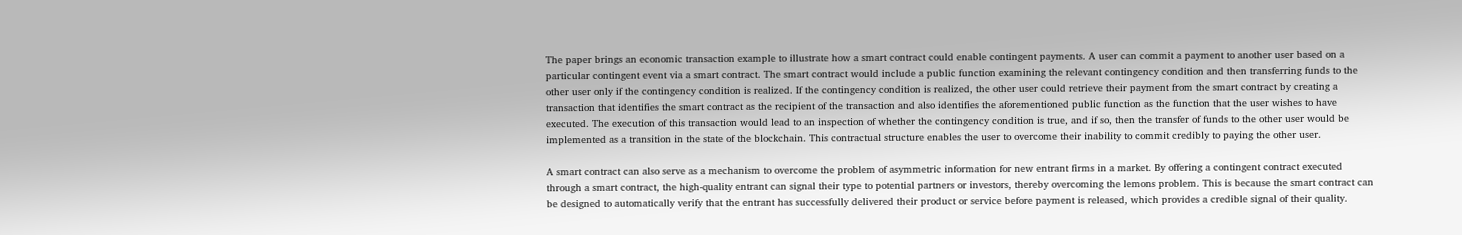The paper brings an economic transaction example to illustrate how a smart contract could enable contingent payments. A user can commit a payment to another user based on a particular contingent event via a smart contract. The smart contract would include a public function examining the relevant contingency condition and then transferring funds to the other user only if the contingency condition is realized. If the contingency condition is realized, the other user could retrieve their payment from the smart contract by creating a transaction that identifies the smart contract as the recipient of the transaction and also identifies the aforementioned public function as the function that the user wishes to have executed. The execution of this transaction would lead to an inspection of whether the contingency condition is true, and if so, then the transfer of funds to the other user would be implemented as a transition in the state of the blockchain. This contractual structure enables the user to overcome their inability to commit credibly to paying the other user.

A smart contract can also serve as a mechanism to overcome the problem of asymmetric information for new entrant firms in a market. By offering a contingent contract executed through a smart contract, the high-quality entrant can signal their type to potential partners or investors, thereby overcoming the lemons problem. This is because the smart contract can be designed to automatically verify that the entrant has successfully delivered their product or service before payment is released, which provides a credible signal of their quality.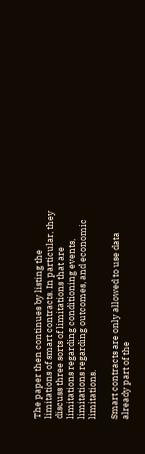The paper then continues by listing the limitations of smart contracts. In particular, they discuss three sorts of limitations that are limitations regarding conditioning events, limitations regarding outcomes, and economic limitations.

Smart contracts are only allowed to use data already part of the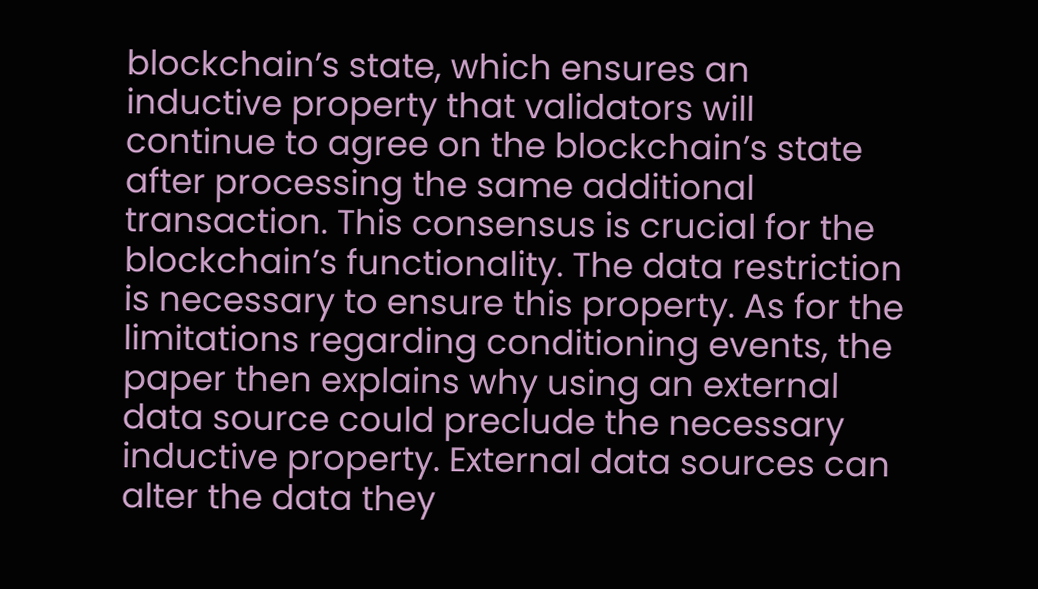blockchain’s state, which ensures an inductive property that validators will continue to agree on the blockchain’s state after processing the same additional transaction. This consensus is crucial for the blockchain’s functionality. The data restriction is necessary to ensure this property. As for the limitations regarding conditioning events, the paper then explains why using an external data source could preclude the necessary inductive property. External data sources can alter the data they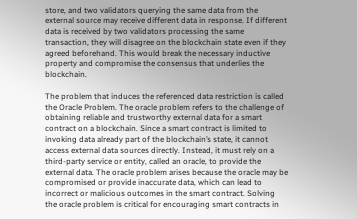store, and two validators querying the same data from the external source may receive different data in response. If different data is received by two validators processing the same transaction, they will disagree on the blockchain state even if they agreed beforehand. This would break the necessary inductive property and compromise the consensus that underlies the blockchain.

The problem that induces the referenced data restriction is called the Oracle Problem. The oracle problem refers to the challenge of obtaining reliable and trustworthy external data for a smart contract on a blockchain. Since a smart contract is limited to invoking data already part of the blockchain’s state, it cannot access external data sources directly. Instead, it must rely on a third-party service or entity, called an oracle, to provide the external data. The oracle problem arises because the oracle may be compromised or provide inaccurate data, which can lead to incorrect or malicious outcomes in the smart contract. Solving the oracle problem is critical for encouraging smart contracts in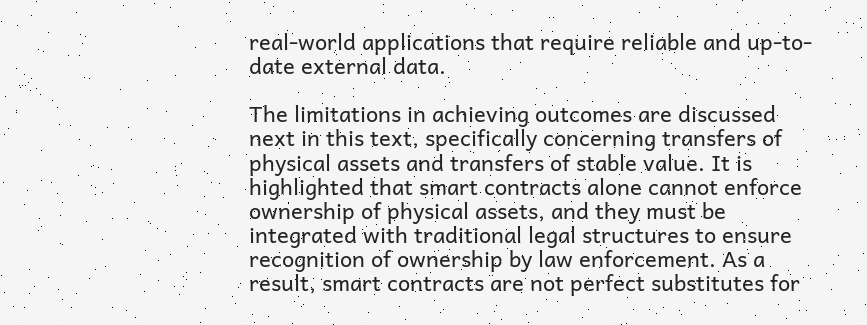real-world applications that require reliable and up-to-date external data.

The limitations in achieving outcomes are discussed next in this text, specifically concerning transfers of physical assets and transfers of stable value. It is highlighted that smart contracts alone cannot enforce ownership of physical assets, and they must be integrated with traditional legal structures to ensure recognition of ownership by law enforcement. As a result, smart contracts are not perfect substitutes for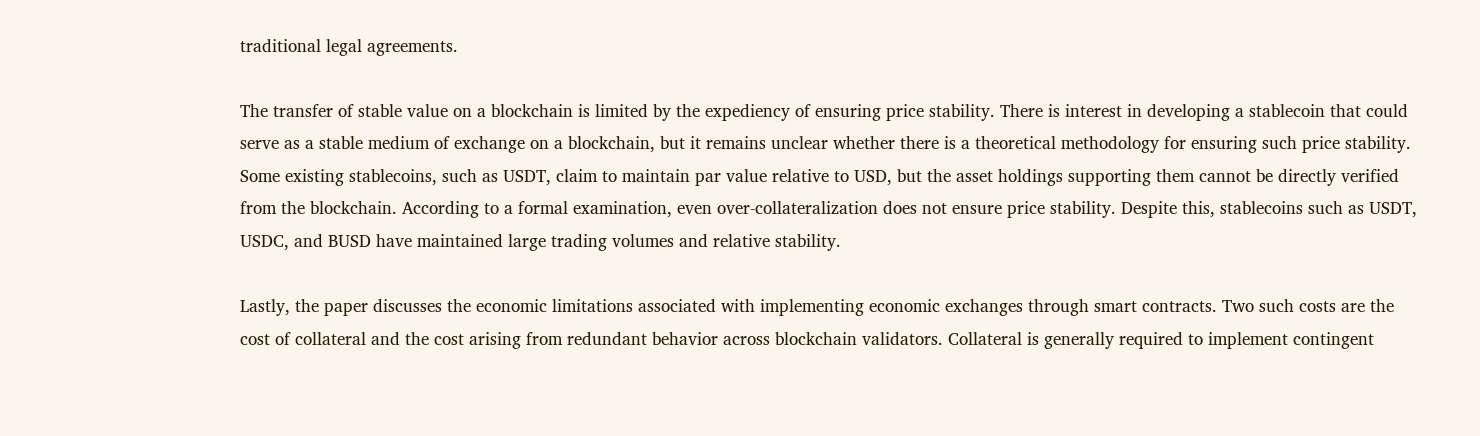traditional legal agreements.

The transfer of stable value on a blockchain is limited by the expediency of ensuring price stability. There is interest in developing a stablecoin that could serve as a stable medium of exchange on a blockchain, but it remains unclear whether there is a theoretical methodology for ensuring such price stability. Some existing stablecoins, such as USDT, claim to maintain par value relative to USD, but the asset holdings supporting them cannot be directly verified from the blockchain. According to a formal examination, even over-collateralization does not ensure price stability. Despite this, stablecoins such as USDT, USDC, and BUSD have maintained large trading volumes and relative stability.

Lastly, the paper discusses the economic limitations associated with implementing economic exchanges through smart contracts. Two such costs are the cost of collateral and the cost arising from redundant behavior across blockchain validators. Collateral is generally required to implement contingent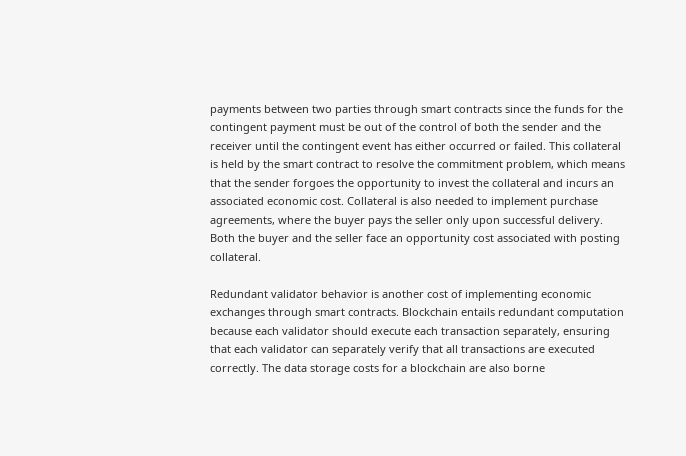payments between two parties through smart contracts since the funds for the contingent payment must be out of the control of both the sender and the receiver until the contingent event has either occurred or failed. This collateral is held by the smart contract to resolve the commitment problem, which means that the sender forgoes the opportunity to invest the collateral and incurs an associated economic cost. Collateral is also needed to implement purchase agreements, where the buyer pays the seller only upon successful delivery. Both the buyer and the seller face an opportunity cost associated with posting collateral.

Redundant validator behavior is another cost of implementing economic exchanges through smart contracts. Blockchain entails redundant computation because each validator should execute each transaction separately, ensuring that each validator can separately verify that all transactions are executed correctly. The data storage costs for a blockchain are also borne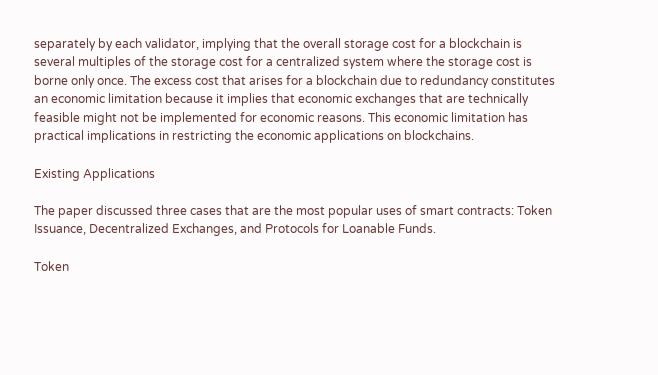separately by each validator, implying that the overall storage cost for a blockchain is several multiples of the storage cost for a centralized system where the storage cost is borne only once. The excess cost that arises for a blockchain due to redundancy constitutes an economic limitation because it implies that economic exchanges that are technically feasible might not be implemented for economic reasons. This economic limitation has practical implications in restricting the economic applications on blockchains.

Existing Applications

The paper discussed three cases that are the most popular uses of smart contracts: Token Issuance, Decentralized Exchanges, and Protocols for Loanable Funds.

Token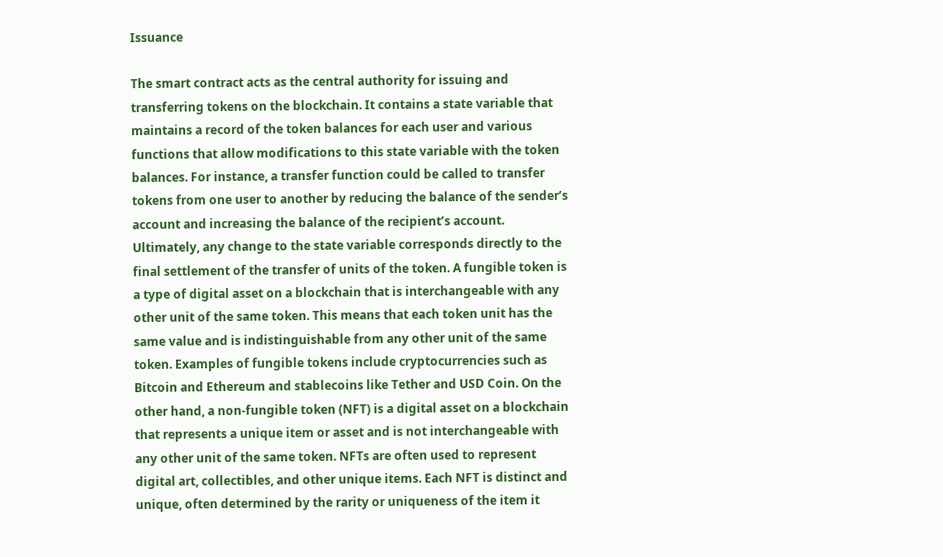Issuance

The smart contract acts as the central authority for issuing and transferring tokens on the blockchain. It contains a state variable that maintains a record of the token balances for each user and various functions that allow modifications to this state variable with the token balances. For instance, a transfer function could be called to transfer tokens from one user to another by reducing the balance of the sender’s account and increasing the balance of the recipient’s account. Ultimately, any change to the state variable corresponds directly to the final settlement of the transfer of units of the token. A fungible token is a type of digital asset on a blockchain that is interchangeable with any other unit of the same token. This means that each token unit has the same value and is indistinguishable from any other unit of the same token. Examples of fungible tokens include cryptocurrencies such as Bitcoin and Ethereum and stablecoins like Tether and USD Coin. On the other hand, a non-fungible token (NFT) is a digital asset on a blockchain that represents a unique item or asset and is not interchangeable with any other unit of the same token. NFTs are often used to represent digital art, collectibles, and other unique items. Each NFT is distinct and unique, often determined by the rarity or uniqueness of the item it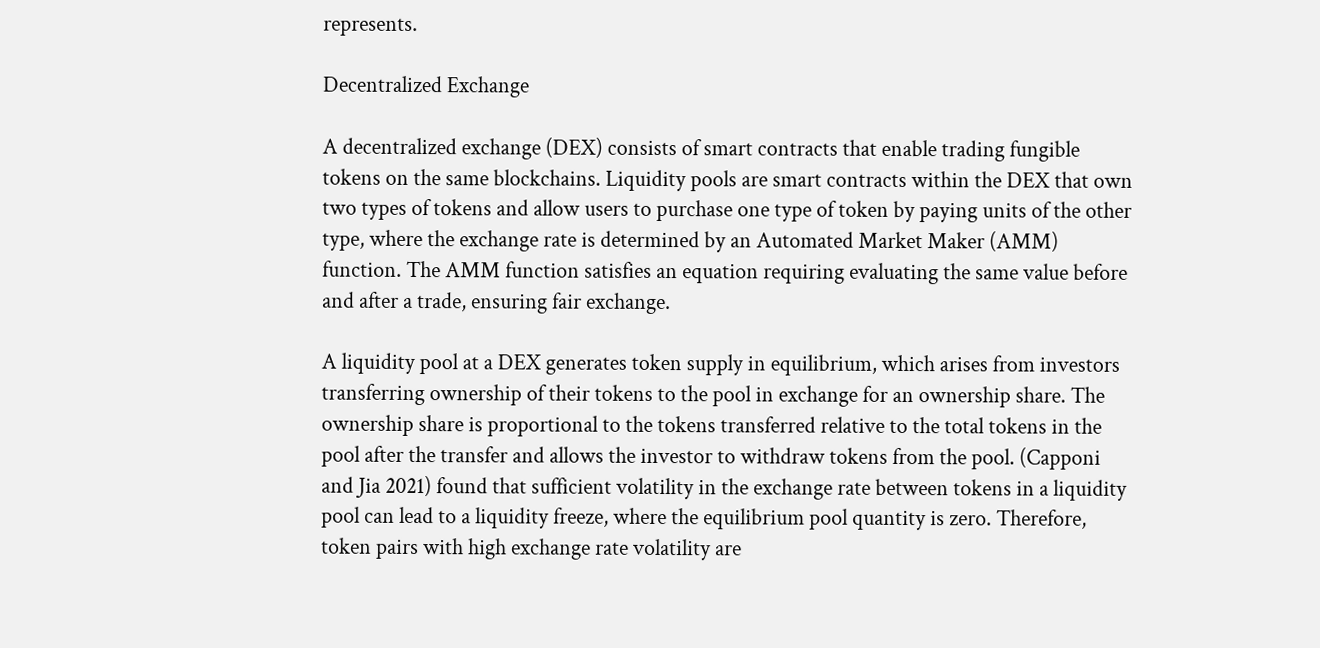represents.

Decentralized Exchange

A decentralized exchange (DEX) consists of smart contracts that enable trading fungible tokens on the same blockchains. Liquidity pools are smart contracts within the DEX that own two types of tokens and allow users to purchase one type of token by paying units of the other type, where the exchange rate is determined by an Automated Market Maker (AMM) function. The AMM function satisfies an equation requiring evaluating the same value before and after a trade, ensuring fair exchange.

A liquidity pool at a DEX generates token supply in equilibrium, which arises from investors transferring ownership of their tokens to the pool in exchange for an ownership share. The ownership share is proportional to the tokens transferred relative to the total tokens in the pool after the transfer and allows the investor to withdraw tokens from the pool. (Capponi and Jia 2021) found that sufficient volatility in the exchange rate between tokens in a liquidity pool can lead to a liquidity freeze, where the equilibrium pool quantity is zero. Therefore, token pairs with high exchange rate volatility are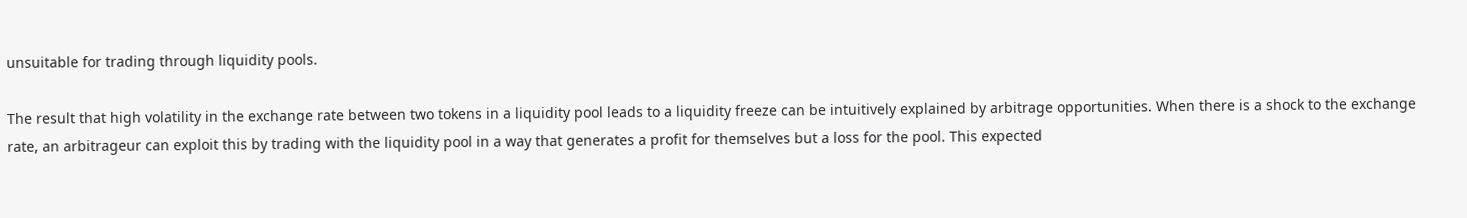unsuitable for trading through liquidity pools.

The result that high volatility in the exchange rate between two tokens in a liquidity pool leads to a liquidity freeze can be intuitively explained by arbitrage opportunities. When there is a shock to the exchange rate, an arbitrageur can exploit this by trading with the liquidity pool in a way that generates a profit for themselves but a loss for the pool. This expected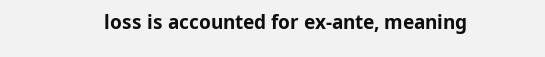loss is accounted for ex-ante, meaning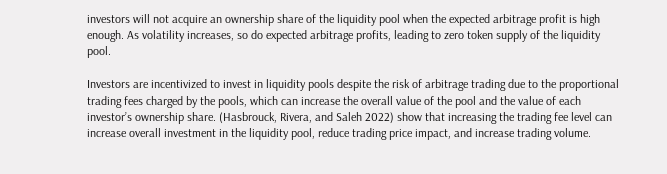investors will not acquire an ownership share of the liquidity pool when the expected arbitrage profit is high enough. As volatility increases, so do expected arbitrage profits, leading to zero token supply of the liquidity pool.

Investors are incentivized to invest in liquidity pools despite the risk of arbitrage trading due to the proportional trading fees charged by the pools, which can increase the overall value of the pool and the value of each investor’s ownership share. (Hasbrouck, Rivera, and Saleh 2022) show that increasing the trading fee level can increase overall investment in the liquidity pool, reduce trading price impact, and increase trading volume.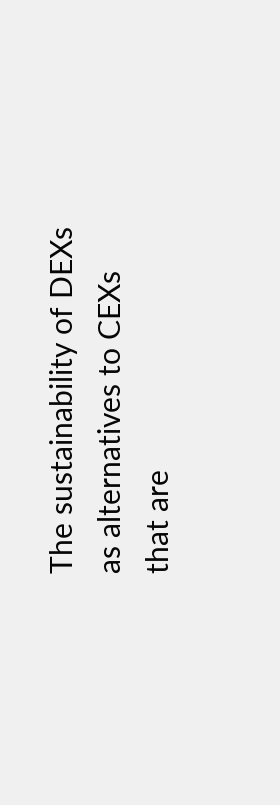The sustainability of DEXs as alternatives to CEXs that are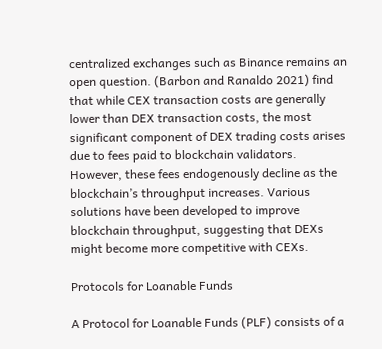centralized exchanges such as Binance remains an open question. (Barbon and Ranaldo 2021) find that while CEX transaction costs are generally lower than DEX transaction costs, the most significant component of DEX trading costs arises due to fees paid to blockchain validators. However, these fees endogenously decline as the blockchain’s throughput increases. Various solutions have been developed to improve blockchain throughput, suggesting that DEXs might become more competitive with CEXs.

Protocols for Loanable Funds

A Protocol for Loanable Funds (PLF) consists of a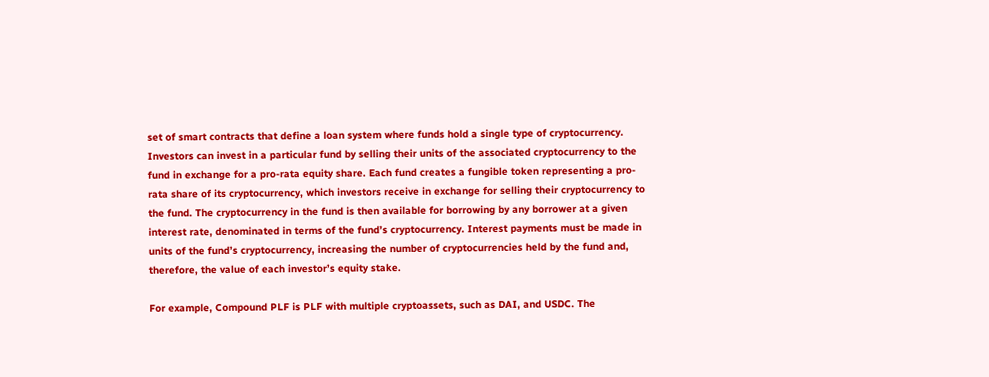set of smart contracts that define a loan system where funds hold a single type of cryptocurrency. Investors can invest in a particular fund by selling their units of the associated cryptocurrency to the fund in exchange for a pro-rata equity share. Each fund creates a fungible token representing a pro-rata share of its cryptocurrency, which investors receive in exchange for selling their cryptocurrency to the fund. The cryptocurrency in the fund is then available for borrowing by any borrower at a given interest rate, denominated in terms of the fund’s cryptocurrency. Interest payments must be made in units of the fund’s cryptocurrency, increasing the number of cryptocurrencies held by the fund and, therefore, the value of each investor’s equity stake.

For example, Compound PLF is PLF with multiple cryptoassets, such as DAI, and USDC. The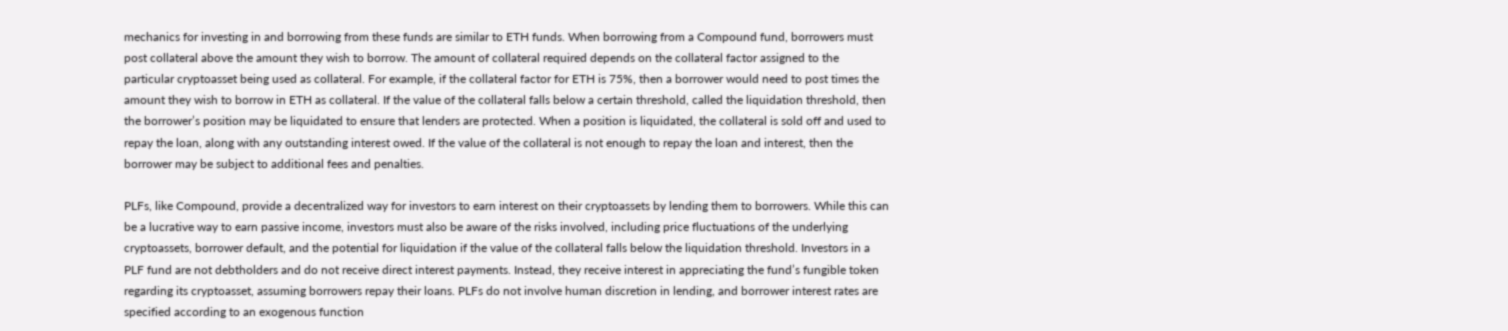mechanics for investing in and borrowing from these funds are similar to ETH funds. When borrowing from a Compound fund, borrowers must post collateral above the amount they wish to borrow. The amount of collateral required depends on the collateral factor assigned to the particular cryptoasset being used as collateral. For example, if the collateral factor for ETH is 75%, then a borrower would need to post times the amount they wish to borrow in ETH as collateral. If the value of the collateral falls below a certain threshold, called the liquidation threshold, then the borrower’s position may be liquidated to ensure that lenders are protected. When a position is liquidated, the collateral is sold off and used to repay the loan, along with any outstanding interest owed. If the value of the collateral is not enough to repay the loan and interest, then the borrower may be subject to additional fees and penalties.

PLFs, like Compound, provide a decentralized way for investors to earn interest on their cryptoassets by lending them to borrowers. While this can be a lucrative way to earn passive income, investors must also be aware of the risks involved, including price fluctuations of the underlying cryptoassets, borrower default, and the potential for liquidation if the value of the collateral falls below the liquidation threshold. Investors in a PLF fund are not debtholders and do not receive direct interest payments. Instead, they receive interest in appreciating the fund’s fungible token regarding its cryptoasset, assuming borrowers repay their loans. PLFs do not involve human discretion in lending, and borrower interest rates are specified according to an exogenous function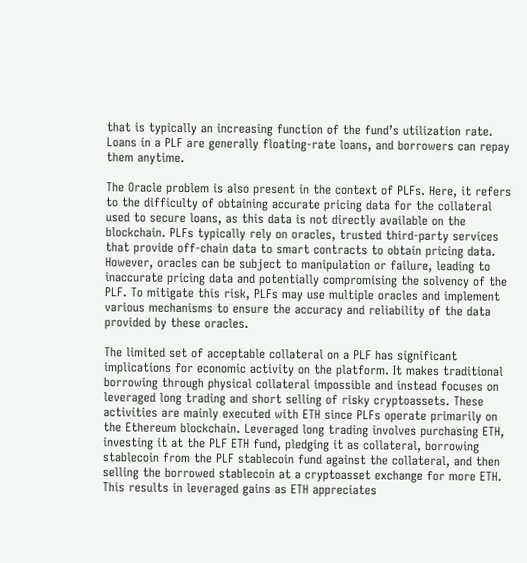that is typically an increasing function of the fund’s utilization rate. Loans in a PLF are generally floating-rate loans, and borrowers can repay them anytime.

The Oracle problem is also present in the context of PLFs. Here, it refers to the difficulty of obtaining accurate pricing data for the collateral used to secure loans, as this data is not directly available on the blockchain. PLFs typically rely on oracles, trusted third-party services that provide off-chain data to smart contracts to obtain pricing data. However, oracles can be subject to manipulation or failure, leading to inaccurate pricing data and potentially compromising the solvency of the PLF. To mitigate this risk, PLFs may use multiple oracles and implement various mechanisms to ensure the accuracy and reliability of the data provided by these oracles.

The limited set of acceptable collateral on a PLF has significant implications for economic activity on the platform. It makes traditional borrowing through physical collateral impossible and instead focuses on leveraged long trading and short selling of risky cryptoassets. These activities are mainly executed with ETH since PLFs operate primarily on the Ethereum blockchain. Leveraged long trading involves purchasing ETH, investing it at the PLF ETH fund, pledging it as collateral, borrowing stablecoin from the PLF stablecoin fund against the collateral, and then selling the borrowed stablecoin at a cryptoasset exchange for more ETH. This results in leveraged gains as ETH appreciates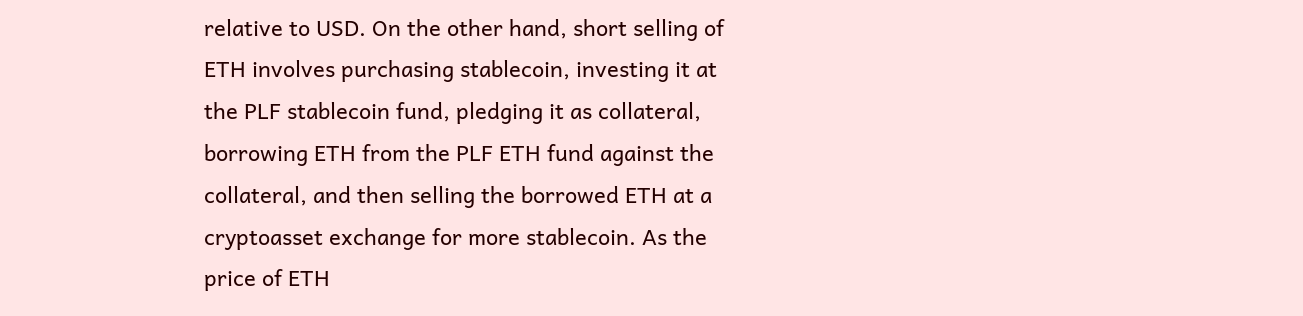relative to USD. On the other hand, short selling of ETH involves purchasing stablecoin, investing it at the PLF stablecoin fund, pledging it as collateral, borrowing ETH from the PLF ETH fund against the collateral, and then selling the borrowed ETH at a cryptoasset exchange for more stablecoin. As the price of ETH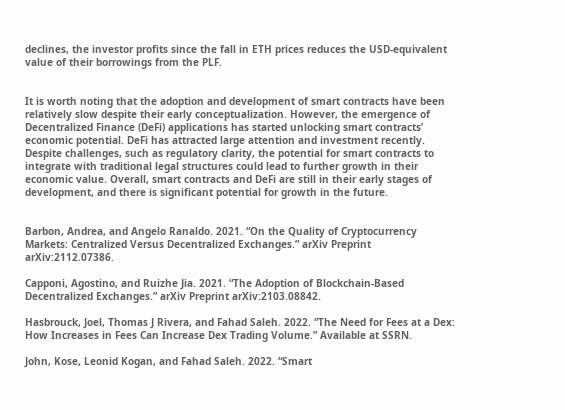declines, the investor profits since the fall in ETH prices reduces the USD-equivalent value of their borrowings from the PLF.


It is worth noting that the adoption and development of smart contracts have been relatively slow despite their early conceptualization. However, the emergence of Decentralized Finance (DeFi) applications has started unlocking smart contracts’ economic potential. DeFi has attracted large attention and investment recently. Despite challenges, such as regulatory clarity, the potential for smart contracts to integrate with traditional legal structures could lead to further growth in their economic value. Overall, smart contracts and DeFi are still in their early stages of development, and there is significant potential for growth in the future.


Barbon, Andrea, and Angelo Ranaldo. 2021. “On the Quality of Cryptocurrency Markets: Centralized Versus Decentralized Exchanges.” arXiv Preprint arXiv:2112.07386.

Capponi, Agostino, and Ruizhe Jia. 2021. “The Adoption of Blockchain-Based Decentralized Exchanges.” arXiv Preprint arXiv:2103.08842.

Hasbrouck, Joel, Thomas J Rivera, and Fahad Saleh. 2022. “The Need for Fees at a Dex: How Increases in Fees Can Increase Dex Trading Volume.” Available at SSRN.

John, Kose, Leonid Kogan, and Fahad Saleh. 2022. “Smart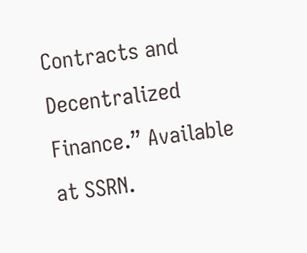Contracts and Decentralized Finance.” Available at SSRN.